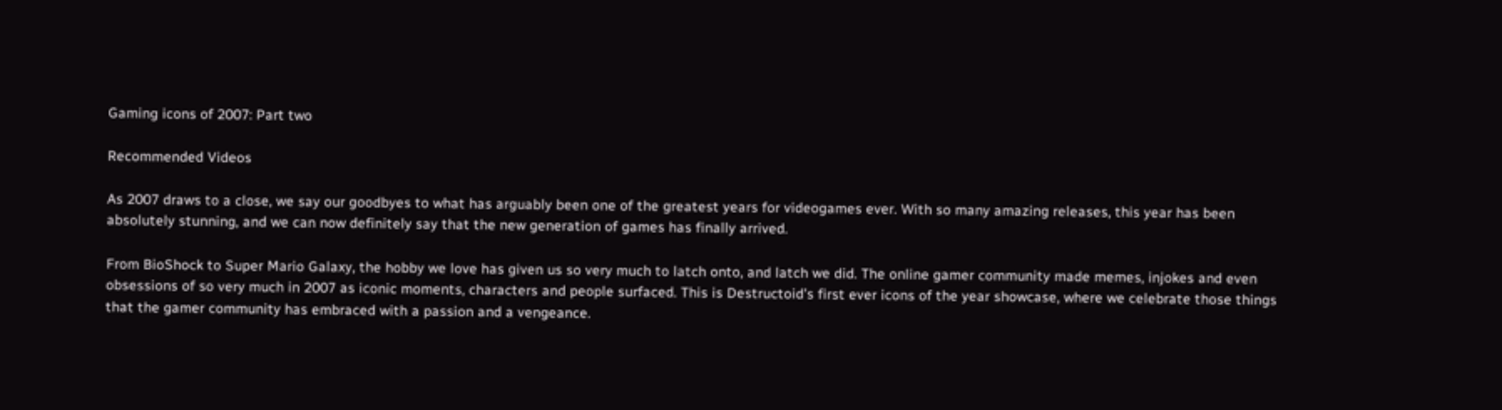Gaming icons of 2007: Part two

Recommended Videos

As 2007 draws to a close, we say our goodbyes to what has arguably been one of the greatest years for videogames ever. With so many amazing releases, this year has been absolutely stunning, and we can now definitely say that the new generation of games has finally arrived.

From BioShock to Super Mario Galaxy, the hobby we love has given us so very much to latch onto, and latch we did. The online gamer community made memes, injokes and even obsessions of so very much in 2007 as iconic moments, characters and people surfaced. This is Destructoid’s first ever icons of the year showcase, where we celebrate those things that the gamer community has embraced with a passion and a vengeance.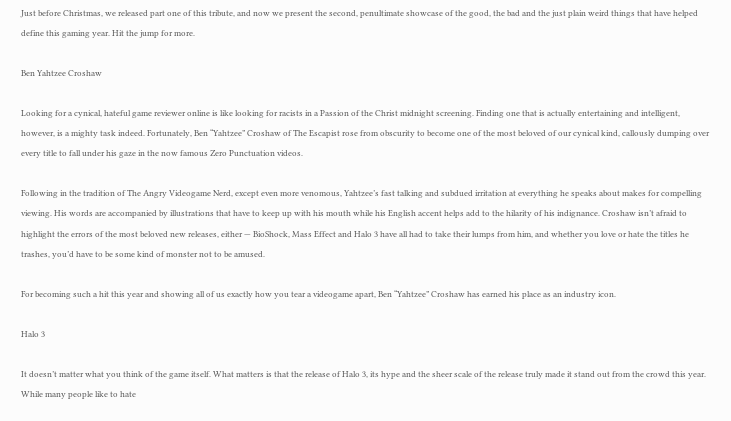Just before Christmas, we released part one of this tribute, and now we present the second, penultimate showcase of the good, the bad and the just plain weird things that have helped define this gaming year. Hit the jump for more.

Ben Yahtzee Croshaw

Looking for a cynical, hateful game reviewer online is like looking for racists in a Passion of the Christ midnight screening. Finding one that is actually entertaining and intelligent, however, is a mighty task indeed. Fortunately, Ben “Yahtzee” Croshaw of The Escapist rose from obscurity to become one of the most beloved of our cynical kind, callously dumping over every title to fall under his gaze in the now famous Zero Punctuation videos.

Following in the tradition of The Angry Videogame Nerd, except even more venomous, Yahtzee’s fast talking and subdued irritation at everything he speaks about makes for compelling viewing. His words are accompanied by illustrations that have to keep up with his mouth while his English accent helps add to the hilarity of his indignance. Croshaw isn’t afraid to highlight the errors of the most beloved new releases, either — BioShock, Mass Effect and Halo 3 have all had to take their lumps from him, and whether you love or hate the titles he trashes, you’d have to be some kind of monster not to be amused.

For becoming such a hit this year and showing all of us exactly how you tear a videogame apart, Ben “Yahtzee” Croshaw has earned his place as an industry icon.

Halo 3

It doesn’t matter what you think of the game itself. What matters is that the release of Halo 3, its hype and the sheer scale of the release truly made it stand out from the crowd this year. While many people like to hate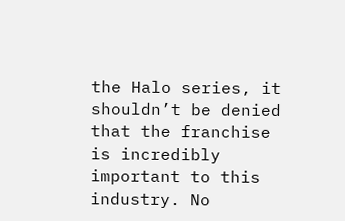the Halo series, it shouldn’t be denied that the franchise is incredibly important to this industry. No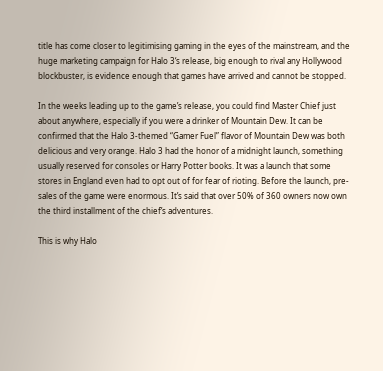title has come closer to legitimising gaming in the eyes of the mainstream, and the huge marketing campaign for Halo 3‘s release, big enough to rival any Hollywood blockbuster, is evidence enough that games have arrived and cannot be stopped.

In the weeks leading up to the game’s release, you could find Master Chief just about anywhere, especially if you were a drinker of Mountain Dew. It can be confirmed that the Halo 3-themed “Gamer Fuel” flavor of Mountain Dew was both delicious and very orange. Halo 3 had the honor of a midnight launch, something usually reserved for consoles or Harry Potter books. It was a launch that some stores in England even had to opt out of for fear of rioting. Before the launch, pre-sales of the game were enormous. It’s said that over 50% of 360 owners now own the third installment of the chief’s adventures.

This is why Halo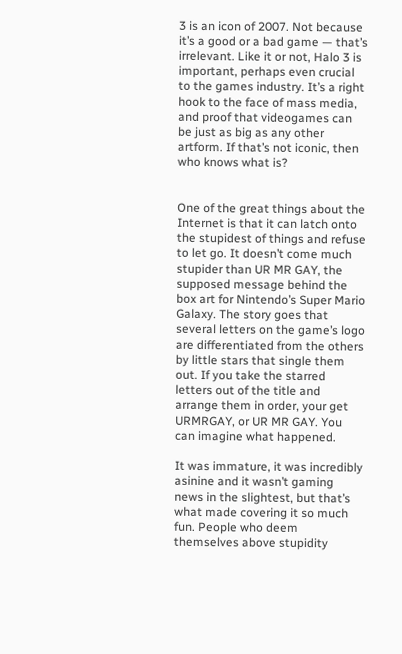3 is an icon of 2007. Not because it’s a good or a bad game — that’s irrelevant. Like it or not, Halo 3 is important, perhaps even crucial to the games industry. It’s a right hook to the face of mass media, and proof that videogames can be just as big as any other artform. If that’s not iconic, then who knows what is?


One of the great things about the Internet is that it can latch onto the stupidest of things and refuse to let go. It doesn’t come much stupider than UR MR GAY, the supposed message behind the box art for Nintendo’s Super Mario Galaxy. The story goes that several letters on the game’s logo are differentiated from the others by little stars that single them out. If you take the starred letters out of the title and arrange them in order, your get URMRGAY, or UR MR GAY. You can imagine what happened.

It was immature, it was incredibly asinine and it wasn’t gaming news in the slightest, but that’s what made covering it so much fun. People who deem themselves above stupidity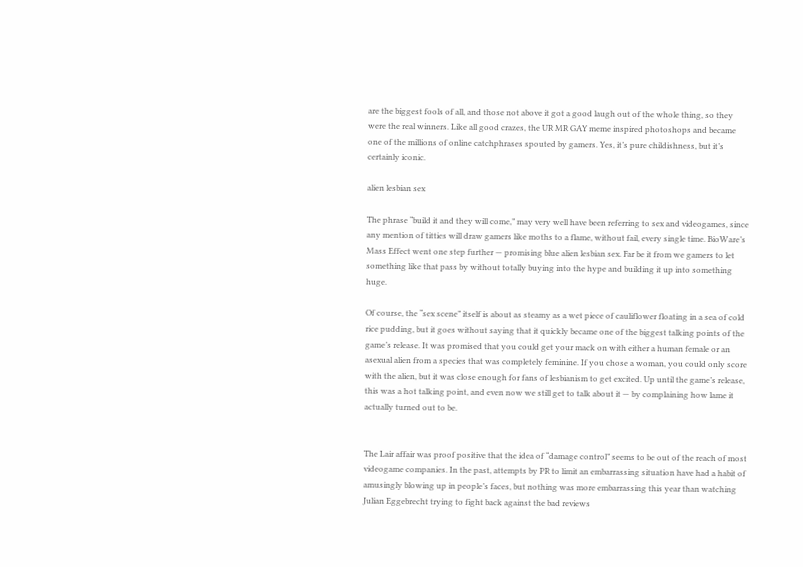are the biggest fools of all, and those not above it got a good laugh out of the whole thing, so they were the real winners. Like all good crazes, the UR MR GAY meme inspired photoshops and became one of the millions of online catchphrases spouted by gamers. Yes, it’s pure childishness, but it’s certainly iconic.

alien lesbian sex

The phrase “build it and they will come,” may very well have been referring to sex and videogames, since any mention of titties will draw gamers like moths to a flame, without fail, every single time. BioWare’s Mass Effect went one step further — promising blue alien lesbian sex. Far be it from we gamers to let something like that pass by without totally buying into the hype and building it up into something huge.

Of course, the “sex scene” itself is about as steamy as a wet piece of cauliflower floating in a sea of cold rice pudding, but it goes without saying that it quickly became one of the biggest talking points of the game’s release. It was promised that you could get your mack on with either a human female or an asexual alien from a species that was completely feminine. If you chose a woman, you could only score with the alien, but it was close enough for fans of lesbianism to get excited. Up until the game’s release, this was a hot talking point, and even now we still get to talk about it — by complaining how lame it actually turned out to be.


The Lair affair was proof positive that the idea of “damage control” seems to be out of the reach of most videogame companies. In the past, attempts by PR to limit an embarrassing situation have had a habit of amusingly blowing up in people’s faces, but nothing was more embarrassing this year than watching Julian Eggebrecht trying to fight back against the bad reviews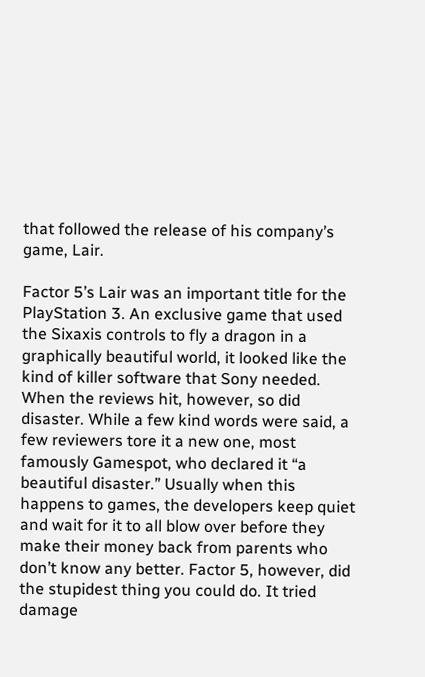that followed the release of his company’s game, Lair.

Factor 5’s Lair was an important title for the PlayStation 3. An exclusive game that used the Sixaxis controls to fly a dragon in a graphically beautiful world, it looked like the kind of killer software that Sony needed. When the reviews hit, however, so did disaster. While a few kind words were said, a few reviewers tore it a new one, most famously Gamespot, who declared it “a beautiful disaster.” Usually when this happens to games, the developers keep quiet and wait for it to all blow over before they make their money back from parents who don’t know any better. Factor 5, however, did the stupidest thing you could do. It tried damage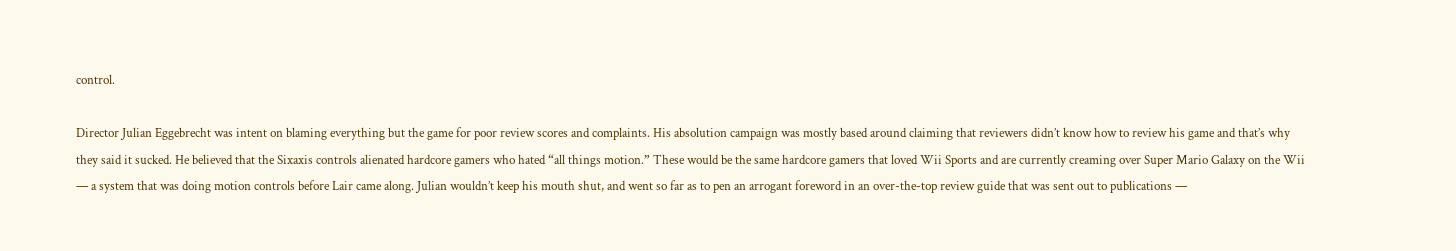control.

Director Julian Eggebrecht was intent on blaming everything but the game for poor review scores and complaints. His absolution campaign was mostly based around claiming that reviewers didn’t know how to review his game and that’s why they said it sucked. He believed that the Sixaxis controls alienated hardcore gamers who hated “all things motion.” These would be the same hardcore gamers that loved Wii Sports and are currently creaming over Super Mario Galaxy on the Wii — a system that was doing motion controls before Lair came along. Julian wouldn’t keep his mouth shut, and went so far as to pen an arrogant foreword in an over-the-top review guide that was sent out to publications —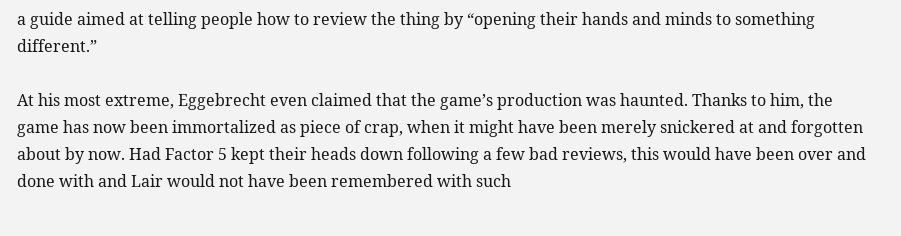a guide aimed at telling people how to review the thing by “opening their hands and minds to something different.”

At his most extreme, Eggebrecht even claimed that the game’s production was haunted. Thanks to him, the game has now been immortalized as piece of crap, when it might have been merely snickered at and forgotten about by now. Had Factor 5 kept their heads down following a few bad reviews, this would have been over and done with and Lair would not have been remembered with such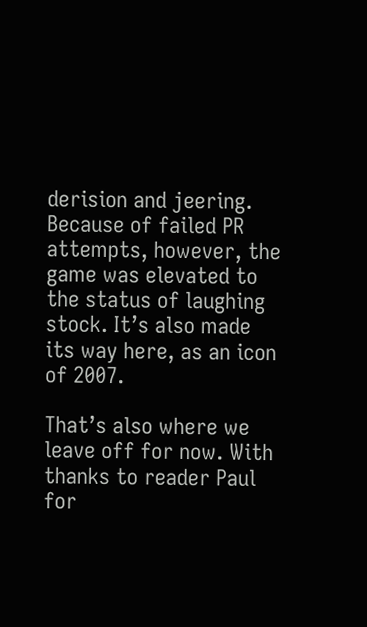derision and jeering. Because of failed PR attempts, however, the game was elevated to the status of laughing stock. It’s also made its way here, as an icon of 2007.

That’s also where we leave off for now. With thanks to reader Paul for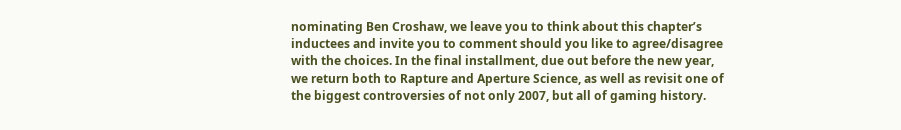nominating Ben Croshaw, we leave you to think about this chapter’s inductees and invite you to comment should you like to agree/disagree with the choices. In the final installment, due out before the new year, we return both to Rapture and Aperture Science, as well as revisit one of the biggest controversies of not only 2007, but all of gaming history.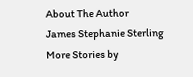About The Author
James Stephanie Sterling
More Stories by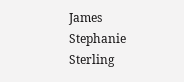James Stephanie Sterling